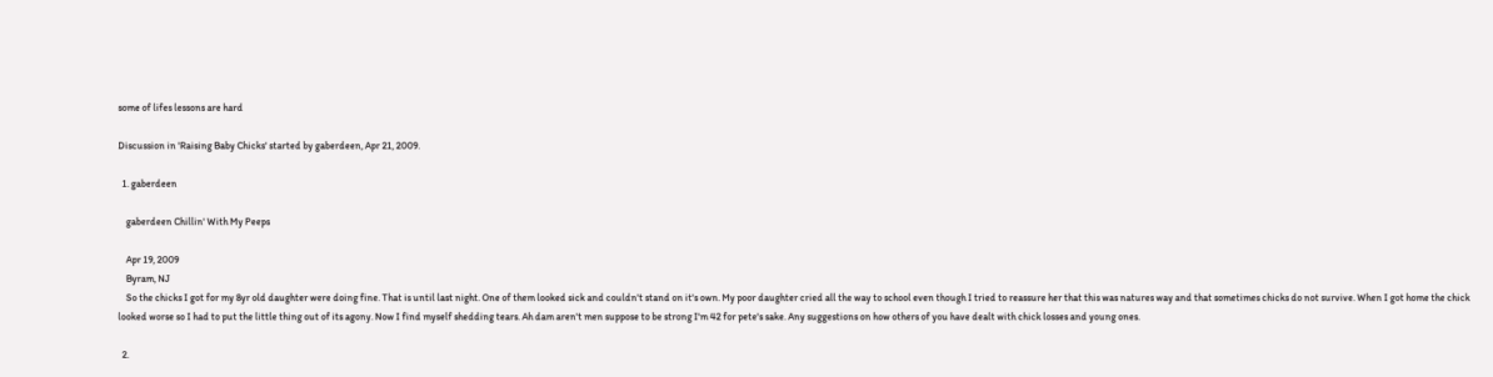some of lifes lessons are hard

Discussion in 'Raising Baby Chicks' started by gaberdeen, Apr 21, 2009.

  1. gaberdeen

    gaberdeen Chillin' With My Peeps

    Apr 19, 2009
    Byram, NJ
    So the chicks I got for my 8yr old daughter were doing fine. That is until last night. One of them looked sick and couldn't stand on it's own. My poor daughter cried all the way to school even though I tried to reassure her that this was natures way and that sometimes chicks do not survive. When I got home the chick looked worse so I had to put the little thing out of its agony. Now I find myself shedding tears. Ah dam aren't men suppose to be strong I'm 42 for pete's sake. Any suggestions on how others of you have dealt with chick losses and young ones.

  2.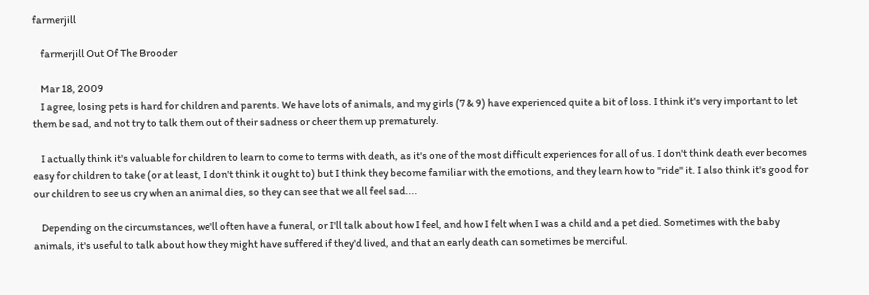farmerjill

    farmerjill Out Of The Brooder

    Mar 18, 2009
    I agree, losing pets is hard for children and parents. We have lots of animals, and my girls (7 & 9) have experienced quite a bit of loss. I think it's very important to let them be sad, and not try to talk them out of their sadness or cheer them up prematurely.

    I actually think it's valuable for children to learn to come to terms with death, as it's one of the most difficult experiences for all of us. I don't think death ever becomes easy for children to take (or at least, I don't think it ought to) but I think they become familiar with the emotions, and they learn how to "ride" it. I also think it's good for our children to see us cry when an animal dies, so they can see that we all feel sad....

    Depending on the circumstances, we'll often have a funeral, or I'll talk about how I feel, and how I felt when I was a child and a pet died. Sometimes with the baby animals, it's useful to talk about how they might have suffered if they'd lived, and that an early death can sometimes be merciful.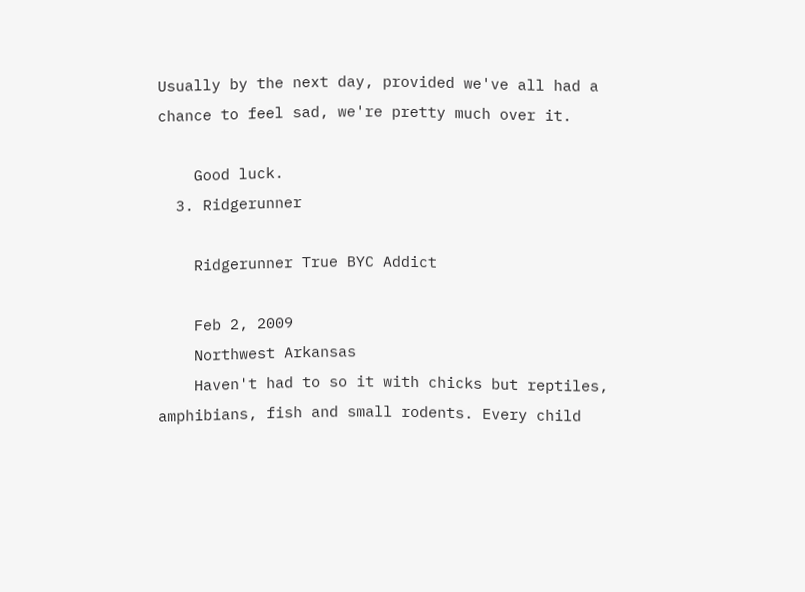Usually by the next day, provided we've all had a chance to feel sad, we're pretty much over it.

    Good luck.
  3. Ridgerunner

    Ridgerunner True BYC Addict

    Feb 2, 2009
    Northwest Arkansas
    Haven't had to so it with chicks but reptiles, amphibians, fish and small rodents. Every child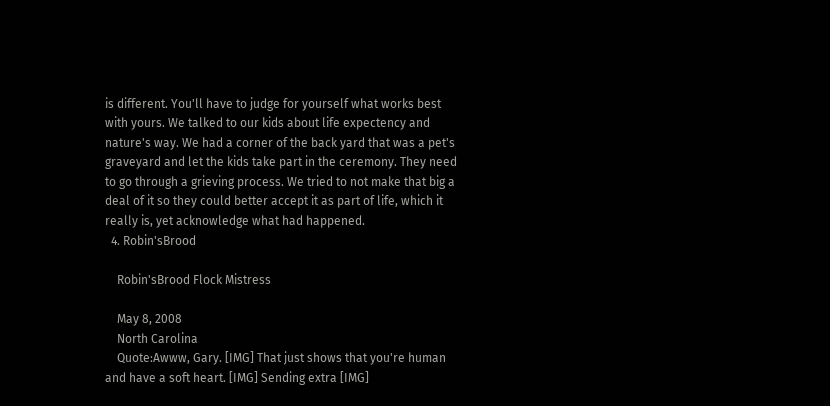is different. You'll have to judge for yourself what works best with yours. We talked to our kids about life expectency and nature's way. We had a corner of the back yard that was a pet's graveyard and let the kids take part in the ceremony. They need to go through a grieving process. We tried to not make that big a deal of it so they could better accept it as part of life, which it really is, yet acknowledge what had happened.
  4. Robin'sBrood

    Robin'sBrood Flock Mistress

    May 8, 2008
    North Carolina
    Quote:Awww, Gary. [IMG] That just shows that you're human and have a soft heart. [IMG] Sending extra [IMG]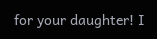for your daughter! I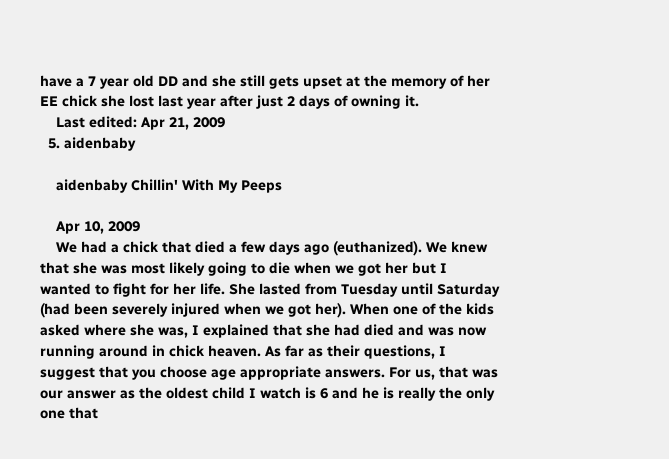have a 7 year old DD and she still gets upset at the memory of her EE chick she lost last year after just 2 days of owning it.
    Last edited: Apr 21, 2009
  5. aidenbaby

    aidenbaby Chillin' With My Peeps

    Apr 10, 2009
    We had a chick that died a few days ago (euthanized). We knew that she was most likely going to die when we got her but I wanted to fight for her life. She lasted from Tuesday until Saturday (had been severely injured when we got her). When one of the kids asked where she was, I explained that she had died and was now running around in chick heaven. As far as their questions, I suggest that you choose age appropriate answers. For us, that was our answer as the oldest child I watch is 6 and he is really the only one that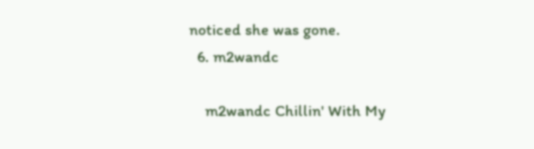noticed she was gone.
  6. m2wandc

    m2wandc Chillin' With My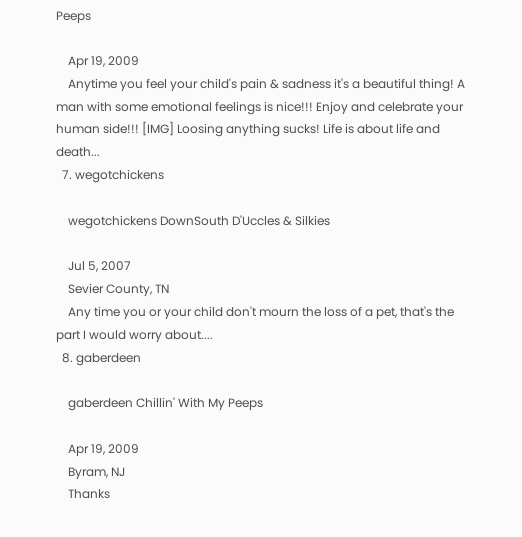Peeps

    Apr 19, 2009
    Anytime you feel your child's pain & sadness it's a beautiful thing! A man with some emotional feelings is nice!!! Enjoy and celebrate your human side!!! [IMG] Loosing anything sucks! Life is about life and death...
  7. wegotchickens

    wegotchickens DownSouth D'Uccles & Silkies

    Jul 5, 2007
    Sevier County, TN
    Any time you or your child don't mourn the loss of a pet, that's the part I would worry about....
  8. gaberdeen

    gaberdeen Chillin' With My Peeps

    Apr 19, 2009
    Byram, NJ
    Thanks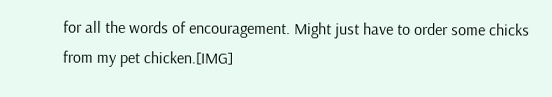for all the words of encouragement. Might just have to order some chicks from my pet chicken.[IMG]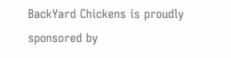BackYard Chickens is proudly sponsored by